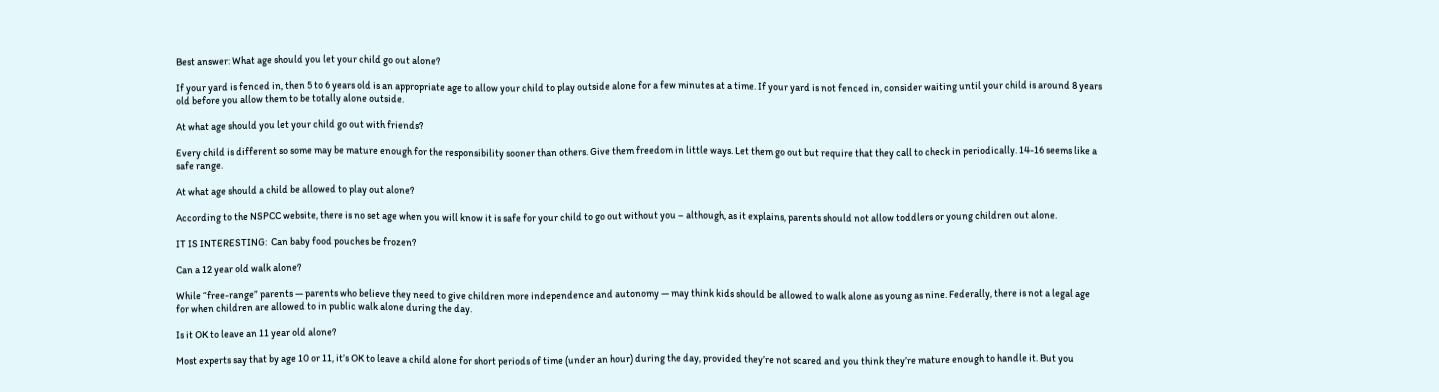Best answer: What age should you let your child go out alone?

If your yard is fenced in, then 5 to 6 years old is an appropriate age to allow your child to play outside alone for a few minutes at a time. If your yard is not fenced in, consider waiting until your child is around 8 years old before you allow them to be totally alone outside.

At what age should you let your child go out with friends?

Every child is different so some may be mature enough for the responsibility sooner than others. Give them freedom in little ways. Let them go out but require that they call to check in periodically. 14-16 seems like a safe range.

At what age should a child be allowed to play out alone?

According to the NSPCC website, there is no set age when you will know it is safe for your child to go out without you – although, as it explains, parents should not allow toddlers or young children out alone.

IT IS INTERESTING:  Can baby food pouches be frozen?

Can a 12 year old walk alone?

While “free-range” parents — parents who believe they need to give children more independence and autonomy — may think kids should be allowed to walk alone as young as nine. Federally, there is not a legal age for when children are allowed to in public walk alone during the day.

Is it OK to leave an 11 year old alone?

Most experts say that by age 10 or 11, it’s OK to leave a child alone for short periods of time (under an hour) during the day, provided they’re not scared and you think they’re mature enough to handle it. But you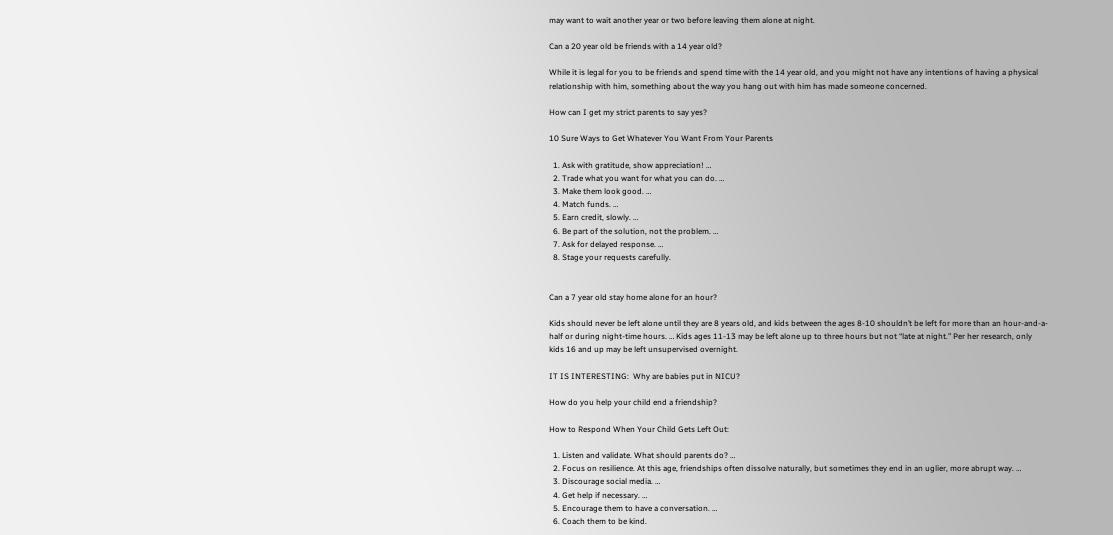may want to wait another year or two before leaving them alone at night.

Can a 20 year old be friends with a 14 year old?

While it is legal for you to be friends and spend time with the 14 year old, and you might not have any intentions of having a physical relationship with him, something about the way you hang out with him has made someone concerned.

How can I get my strict parents to say yes?

10 Sure Ways to Get Whatever You Want From Your Parents

  1. Ask with gratitude, show appreciation! …
  2. Trade what you want for what you can do. …
  3. Make them look good. …
  4. Match funds. …
  5. Earn credit, slowly. …
  6. Be part of the solution, not the problem. …
  7. Ask for delayed response. …
  8. Stage your requests carefully.


Can a 7 year old stay home alone for an hour?

Kids should never be left alone until they are 8 years old, and kids between the ages 8-10 shouldn’t be left for more than an hour-and-a-half or during night-time hours. … Kids ages 11-13 may be left alone up to three hours but not “late at night.” Per her research, only kids 16 and up may be left unsupervised overnight.

IT IS INTERESTING:  Why are babies put in NICU?

How do you help your child end a friendship?

How to Respond When Your Child Gets Left Out:

  1. Listen and validate. What should parents do? …
  2. Focus on resilience. At this age, friendships often dissolve naturally, but sometimes they end in an uglier, more abrupt way. …
  3. Discourage social media. …
  4. Get help if necessary. …
  5. Encourage them to have a conversation. …
  6. Coach them to be kind.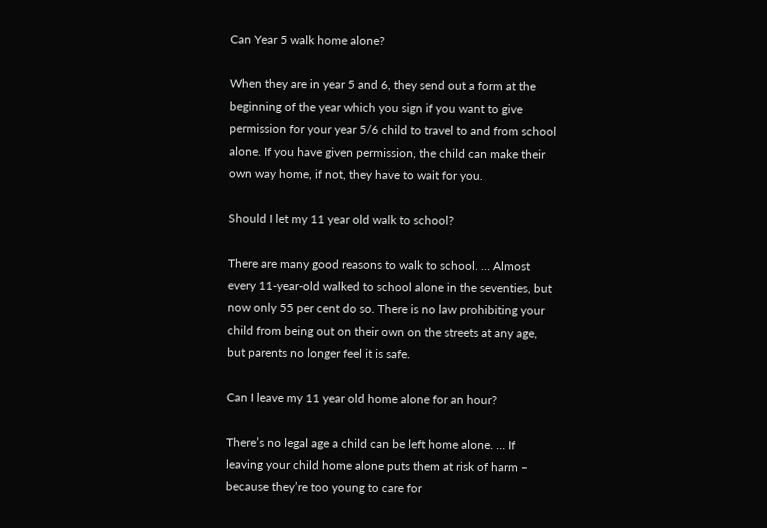Can Year 5 walk home alone?

When they are in year 5 and 6, they send out a form at the beginning of the year which you sign if you want to give permission for your year 5/6 child to travel to and from school alone. If you have given permission, the child can make their own way home, if not, they have to wait for you.

Should I let my 11 year old walk to school?

There are many good reasons to walk to school. … Almost every 11-year-old walked to school alone in the seventies, but now only 55 per cent do so. There is no law prohibiting your child from being out on their own on the streets at any age, but parents no longer feel it is safe.

Can I leave my 11 year old home alone for an hour?

There’s no legal age a child can be left home alone. … If leaving your child home alone puts them at risk of harm – because they’re too young to care for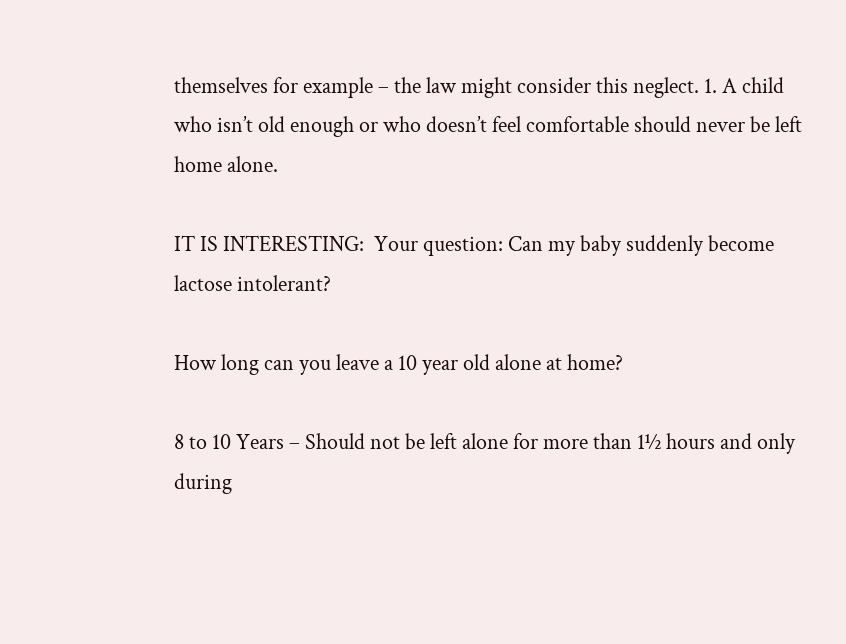themselves for example – the law might consider this neglect. 1. A child who isn’t old enough or who doesn’t feel comfortable should never be left home alone.

IT IS INTERESTING:  Your question: Can my baby suddenly become lactose intolerant?

How long can you leave a 10 year old alone at home?

8 to 10 Years – Should not be left alone for more than 1½ hours and only during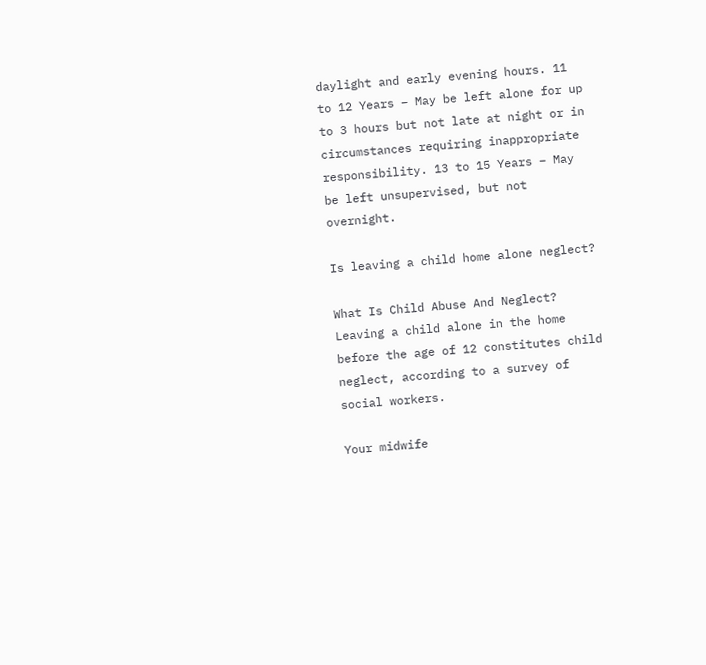daylight and early evening hours. 11 to 12 Years – May be left alone for up to 3 hours but not late at night or in circumstances requiring inappropriate responsibility. 13 to 15 Years – May be left unsupervised, but not overnight.

Is leaving a child home alone neglect?

What Is Child Abuse And Neglect? Leaving a child alone in the home before the age of 12 constitutes child neglect, according to a survey of social workers.

Your midwife